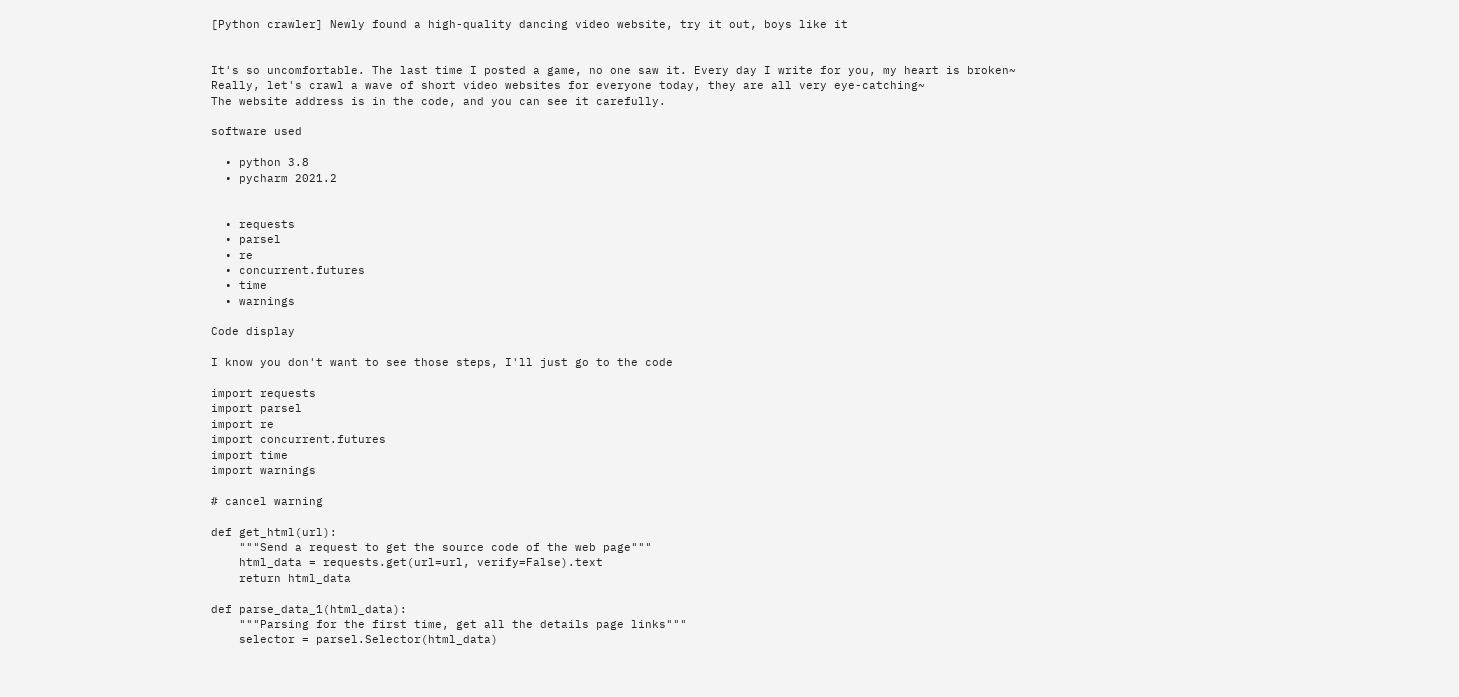[Python crawler] Newly found a high-quality dancing video website, try it out, boys like it


It's so uncomfortable. The last time I posted a game, no one saw it. Every day I write for you, my heart is broken~
Really, let's crawl a wave of short video websites for everyone today, they are all very eye-catching~
The website address is in the code, and you can see it carefully.

software used

  • python 3.8
  • pycharm 2021.2


  • requests
  • parsel
  • re
  • concurrent.futures
  • time
  • warnings

Code display

I know you don't want to see those steps, I'll just go to the code

import requests
import parsel
import re
import concurrent.futures
import time
import warnings

# cancel warning

def get_html(url):
    """Send a request to get the source code of the web page"""
    html_data = requests.get(url=url, verify=False).text
    return html_data

def parse_data_1(html_data):
    """Parsing for the first time, get all the details page links"""
    selector = parsel.Selector(html_data)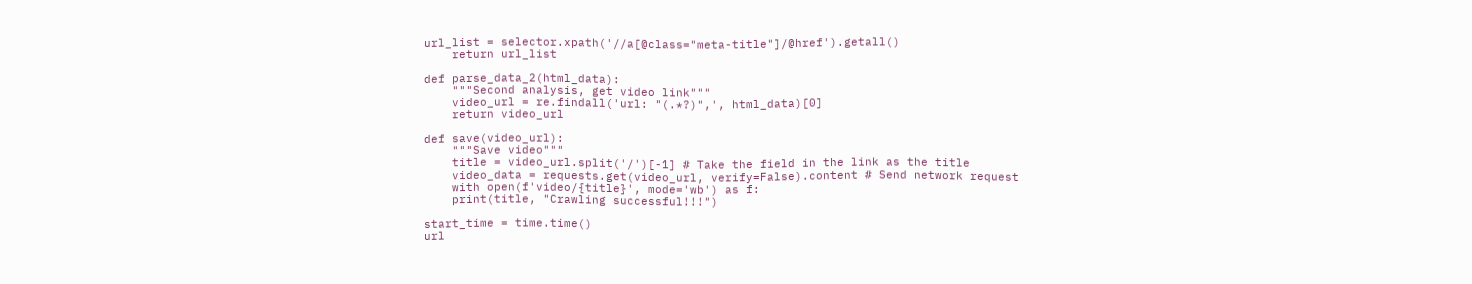url_list = selector.xpath('//a[@class="meta-title"]/@href').getall()
    return url_list

def parse_data_2(html_data):
    """Second analysis, get video link"""
    video_url = re.findall('url: "(.*?)",', html_data)[0]
    return video_url

def save(video_url):
    """Save video"""
    title = video_url.split('/')[-1] # Take the field in the link as the title
    video_data = requests.get(video_url, verify=False).content # Send network request
    with open(f'video/{title}', mode='wb') as f:
    print(title, "Crawling successful!!!")

start_time = time.time()
url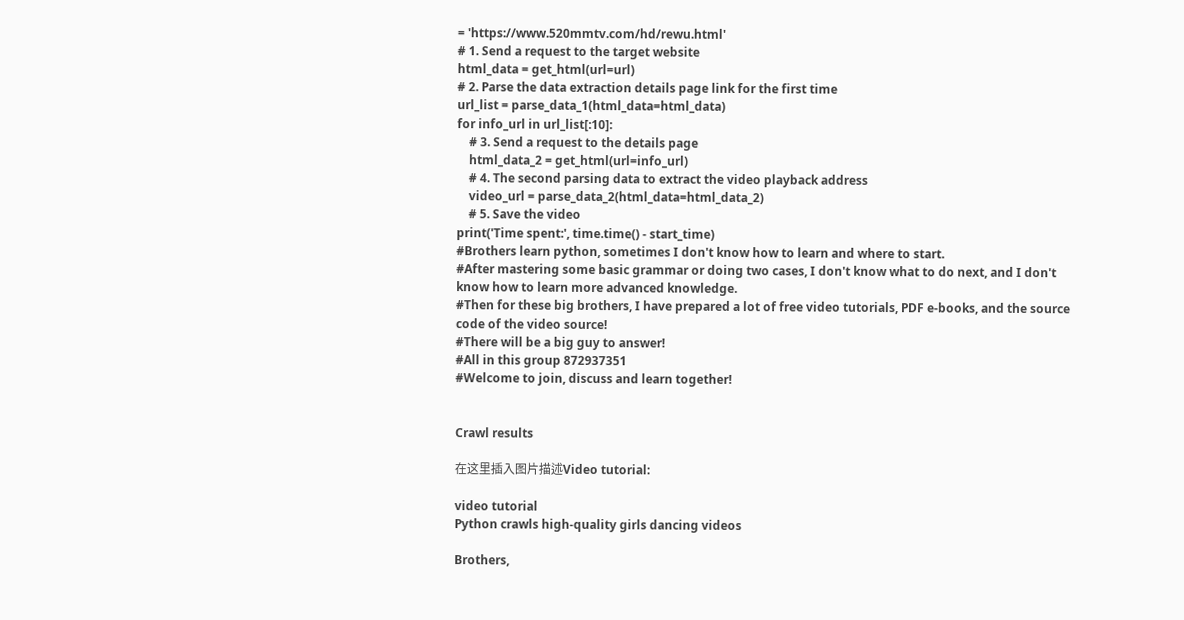= 'https://www.520mmtv.com/hd/rewu.html'
# 1. Send a request to the target website
html_data = get_html(url=url)
# 2. Parse the data extraction details page link for the first time
url_list = parse_data_1(html_data=html_data)
for info_url in url_list[:10]:
    # 3. Send a request to the details page
    html_data_2 = get_html(url=info_url)
    # 4. The second parsing data to extract the video playback address
    video_url = parse_data_2(html_data=html_data_2)
    # 5. Save the video
print('Time spent:', time.time() - start_time)
#Brothers learn python, sometimes I don't know how to learn and where to start.
#After mastering some basic grammar or doing two cases, I don't know what to do next, and I don't know how to learn more advanced knowledge.
#Then for these big brothers, I have prepared a lot of free video tutorials, PDF e-books, and the source code of the video source!
#There will be a big guy to answer!
#All in this group 872937351
#Welcome to join, discuss and learn together!


Crawl results

在这里插入图片描述Video tutorial:

video tutorial
Python crawls high-quality girls dancing videos

Brothers,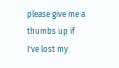please give me a thumbs up if I've lost my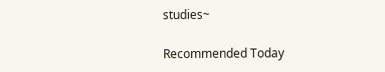studies~

Recommended Today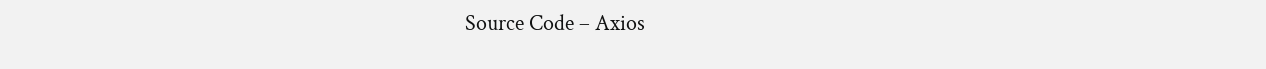Source Code – Axios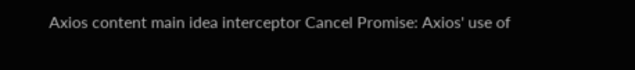Axios content main idea interceptor Cancel Promise: Axios' use of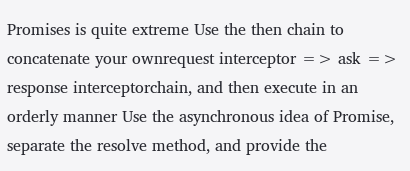Promises is quite extreme Use the then chain to concatenate your ownrequest interceptor => ask => response interceptorchain, and then execute in an orderly manner Use the asynchronous idea of Promise, separate the resolve method, and provide the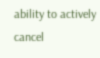ability to actively cancel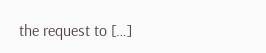the request to […]